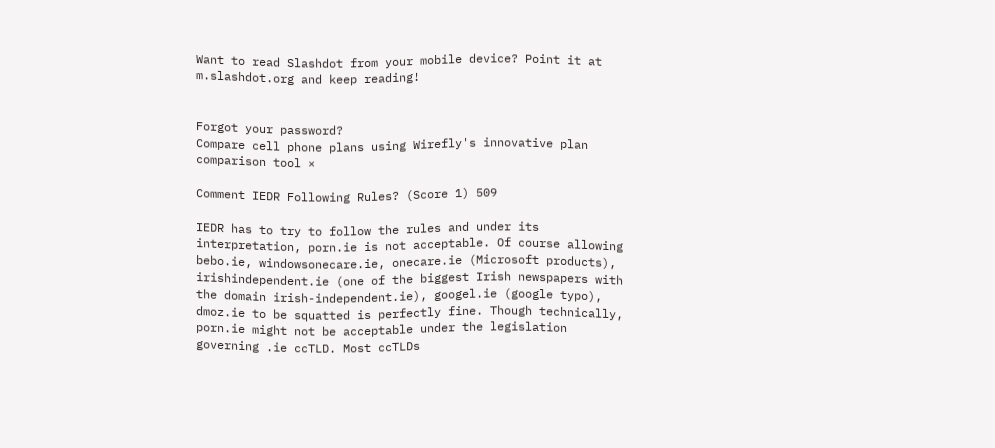Want to read Slashdot from your mobile device? Point it at m.slashdot.org and keep reading!


Forgot your password?
Compare cell phone plans using Wirefly's innovative plan comparison tool ×

Comment IEDR Following Rules? (Score 1) 509

IEDR has to try to follow the rules and under its interpretation, porn.ie is not acceptable. Of course allowing bebo.ie, windowsonecare.ie, onecare.ie (Microsoft products), irishindependent.ie (one of the biggest Irish newspapers with the domain irish-independent.ie), googel.ie (google typo), dmoz.ie to be squatted is perfectly fine. Though technically, porn.ie might not be acceptable under the legislation governing .ie ccTLD. Most ccTLDs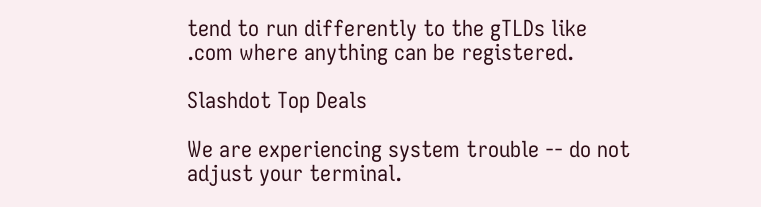tend to run differently to the gTLDs like .com where anything can be registered.

Slashdot Top Deals

We are experiencing system trouble -- do not adjust your terminal.